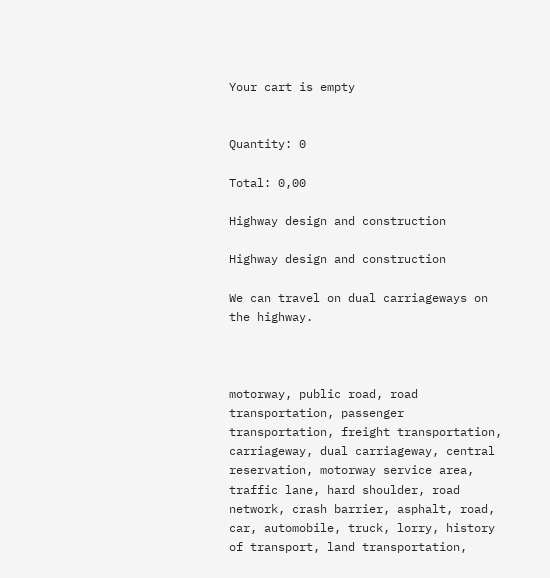Your cart is empty


Quantity: 0

Total: 0,00

Highway design and construction

Highway design and construction

We can travel on dual carriageways on the highway.



motorway, public road, road transportation, passenger transportation, freight transportation, carriageway, dual carriageway, central reservation, motorway service area, traffic lane, hard shoulder, road network, crash barrier, asphalt, road, car, automobile, truck, lorry, history of transport, land transportation,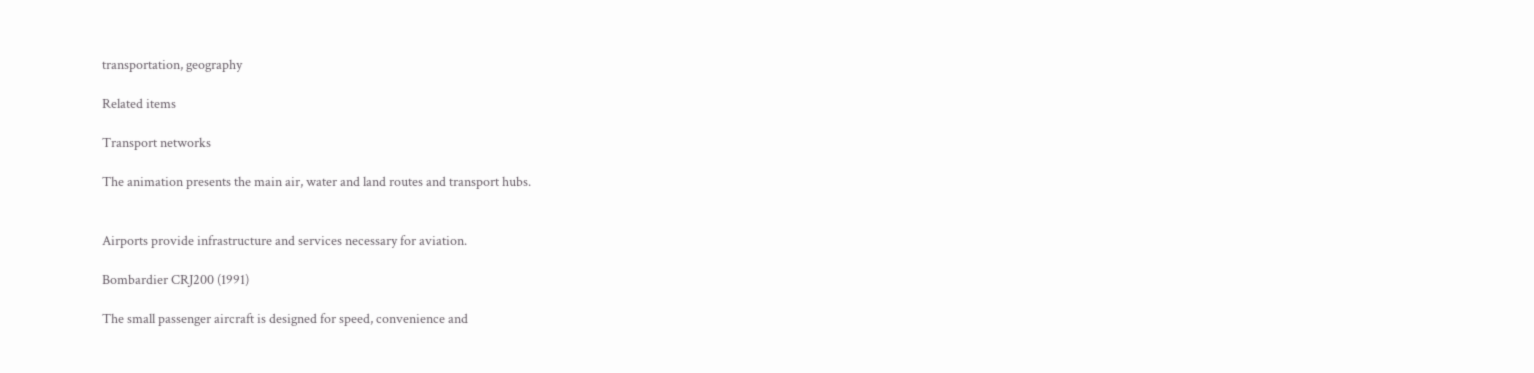transportation, geography

Related items

Transport networks

The animation presents the main air, water and land routes and transport hubs.


Airports provide infrastructure and services necessary for aviation.

Bombardier CRJ200 (1991)

The small passenger aircraft is designed for speed, convenience and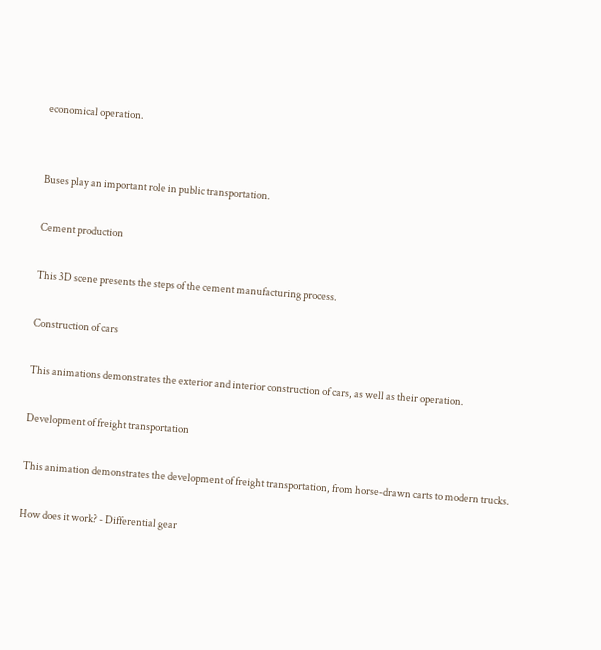economical operation.


Buses play an important role in public transportation.

Cement production

This 3D scene presents the steps of the cement manufacturing process.

Construction of cars

This animations demonstrates the exterior and interior construction of cars, as well as their operation.

Development of freight transportation

This animation demonstrates the development of freight transportation, from horse-drawn carts to modern trucks.

How does it work? - Differential gear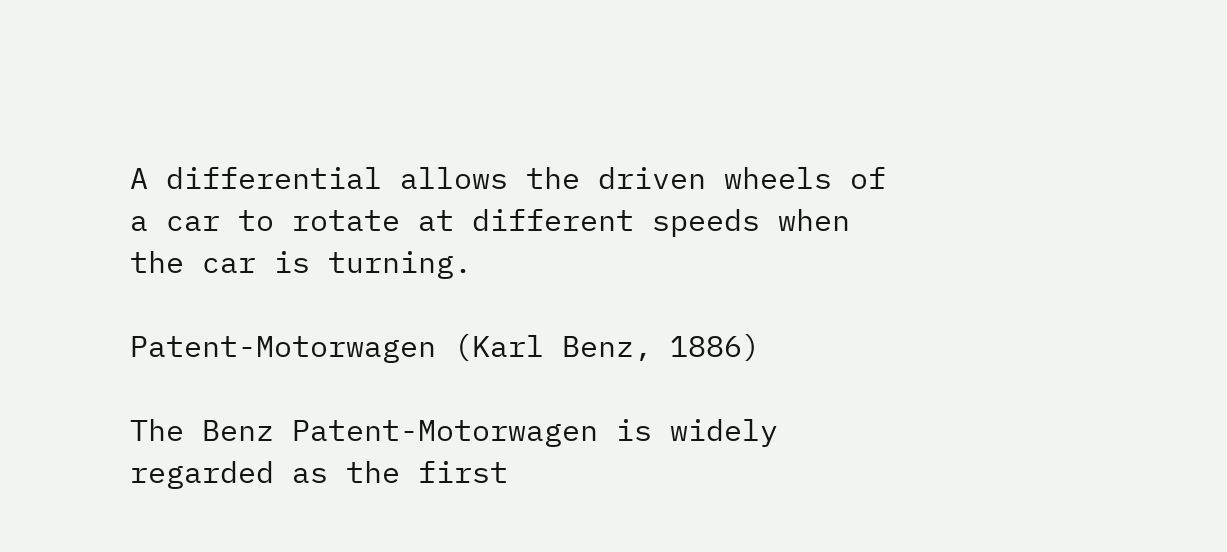A differential allows the driven wheels of a car to rotate at different speeds when the car is turning.

Patent-Motorwagen (Karl Benz, 1886)

The Benz Patent-Motorwagen is widely regarded as the first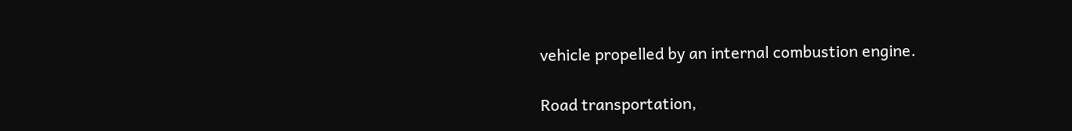vehicle propelled by an internal combustion engine.

Road transportation,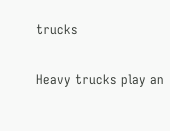trucks

Heavy trucks play an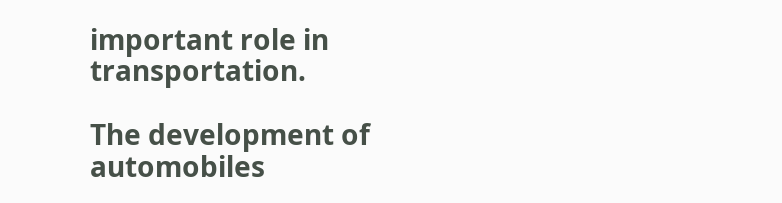important role in transportation.

The development of automobiles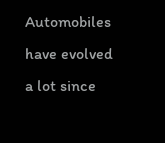Automobiles have evolved a lot since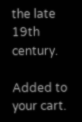the late 19th century.

Added to your cart.